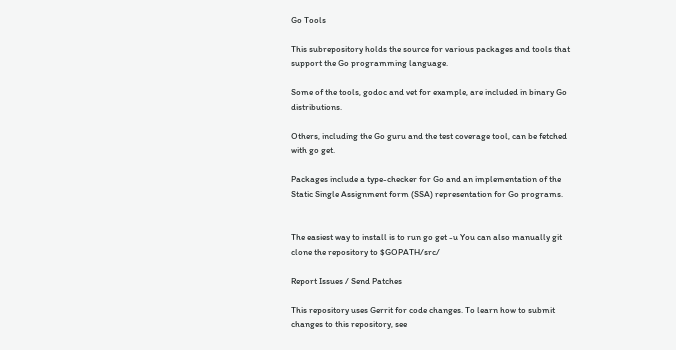Go Tools

This subrepository holds the source for various packages and tools that support the Go programming language.

Some of the tools, godoc and vet for example, are included in binary Go distributions.

Others, including the Go guru and the test coverage tool, can be fetched with go get.

Packages include a type-checker for Go and an implementation of the Static Single Assignment form (SSA) representation for Go programs.


The easiest way to install is to run go get -u You can also manually git clone the repository to $GOPATH/src/

Report Issues / Send Patches

This repository uses Gerrit for code changes. To learn how to submit changes to this repository, see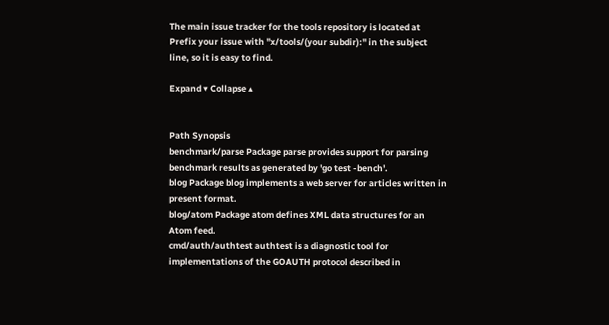The main issue tracker for the tools repository is located at Prefix your issue with "x/tools/(your subdir):" in the subject line, so it is easy to find.

Expand ▾ Collapse ▴


Path Synopsis
benchmark/parse Package parse provides support for parsing benchmark results as generated by 'go test -bench'.
blog Package blog implements a web server for articles written in present format.
blog/atom Package atom defines XML data structures for an Atom feed.
cmd/auth/authtest authtest is a diagnostic tool for implementations of the GOAUTH protocol described in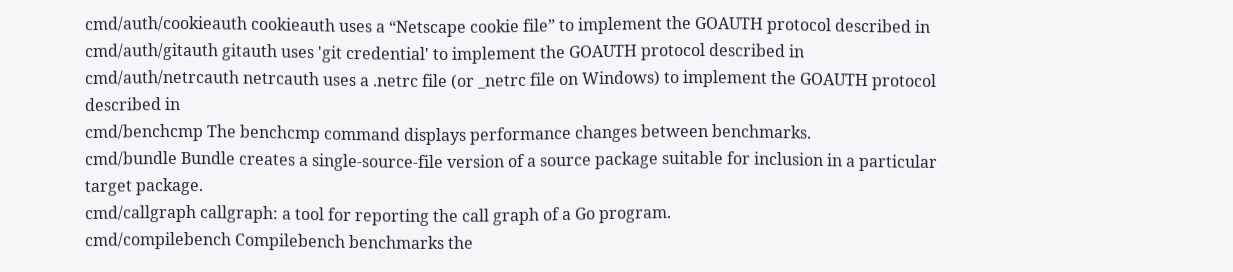cmd/auth/cookieauth cookieauth uses a “Netscape cookie file” to implement the GOAUTH protocol described in
cmd/auth/gitauth gitauth uses 'git credential' to implement the GOAUTH protocol described in
cmd/auth/netrcauth netrcauth uses a .netrc file (or _netrc file on Windows) to implement the GOAUTH protocol described in
cmd/benchcmp The benchcmp command displays performance changes between benchmarks.
cmd/bundle Bundle creates a single-source-file version of a source package suitable for inclusion in a particular target package.
cmd/callgraph callgraph: a tool for reporting the call graph of a Go program.
cmd/compilebench Compilebench benchmarks the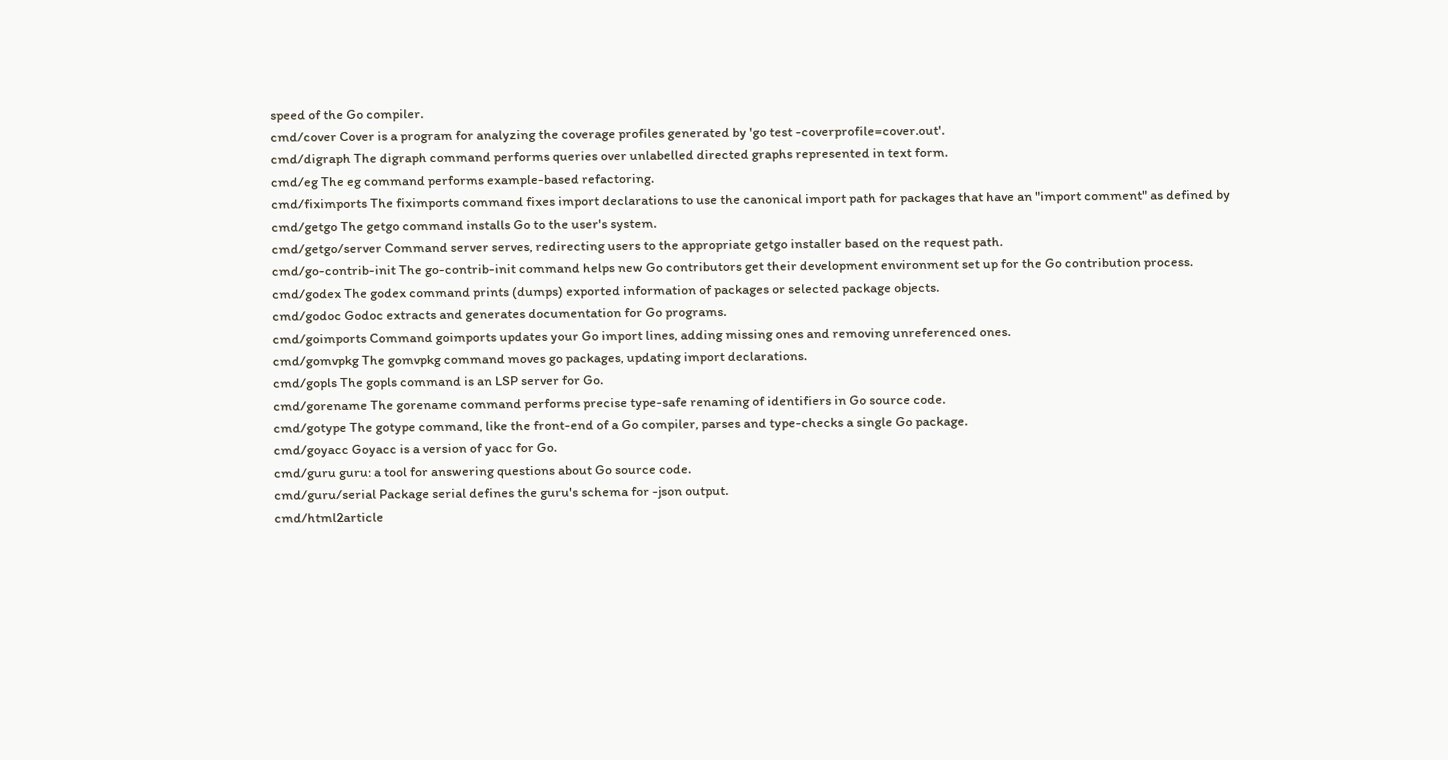speed of the Go compiler.
cmd/cover Cover is a program for analyzing the coverage profiles generated by 'go test -coverprofile=cover.out'.
cmd/digraph The digraph command performs queries over unlabelled directed graphs represented in text form.
cmd/eg The eg command performs example-based refactoring.
cmd/fiximports The fiximports command fixes import declarations to use the canonical import path for packages that have an "import comment" as defined by
cmd/getgo The getgo command installs Go to the user's system.
cmd/getgo/server Command server serves, redirecting users to the appropriate getgo installer based on the request path.
cmd/go-contrib-init The go-contrib-init command helps new Go contributors get their development environment set up for the Go contribution process.
cmd/godex The godex command prints (dumps) exported information of packages or selected package objects.
cmd/godoc Godoc extracts and generates documentation for Go programs.
cmd/goimports Command goimports updates your Go import lines, adding missing ones and removing unreferenced ones.
cmd/gomvpkg The gomvpkg command moves go packages, updating import declarations.
cmd/gopls The gopls command is an LSP server for Go.
cmd/gorename The gorename command performs precise type-safe renaming of identifiers in Go source code.
cmd/gotype The gotype command, like the front-end of a Go compiler, parses and type-checks a single Go package.
cmd/goyacc Goyacc is a version of yacc for Go.
cmd/guru guru: a tool for answering questions about Go source code.
cmd/guru/serial Package serial defines the guru's schema for -json output.
cmd/html2article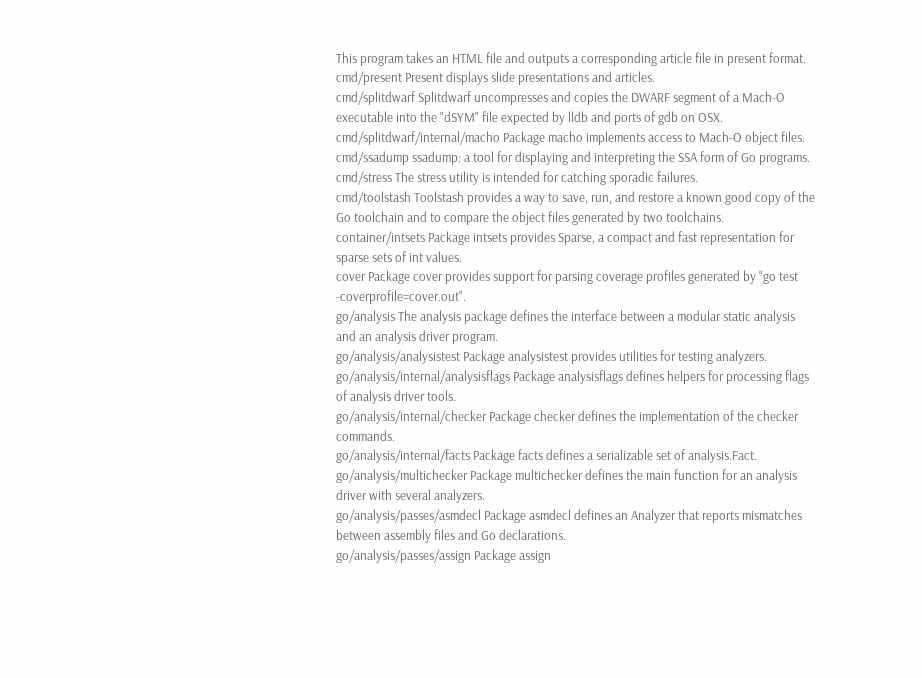This program takes an HTML file and outputs a corresponding article file in present format.
cmd/present Present displays slide presentations and articles.
cmd/splitdwarf Splitdwarf uncompresses and copies the DWARF segment of a Mach-O executable into the "dSYM" file expected by lldb and ports of gdb on OSX.
cmd/splitdwarf/internal/macho Package macho implements access to Mach-O object files.
cmd/ssadump ssadump: a tool for displaying and interpreting the SSA form of Go programs.
cmd/stress The stress utility is intended for catching sporadic failures.
cmd/toolstash Toolstash provides a way to save, run, and restore a known good copy of the Go toolchain and to compare the object files generated by two toolchains.
container/intsets Package intsets provides Sparse, a compact and fast representation for sparse sets of int values.
cover Package cover provides support for parsing coverage profiles generated by "go test -coverprofile=cover.out".
go/analysis The analysis package defines the interface between a modular static analysis and an analysis driver program.
go/analysis/analysistest Package analysistest provides utilities for testing analyzers.
go/analysis/internal/analysisflags Package analysisflags defines helpers for processing flags of analysis driver tools.
go/analysis/internal/checker Package checker defines the implementation of the checker commands.
go/analysis/internal/facts Package facts defines a serializable set of analysis.Fact.
go/analysis/multichecker Package multichecker defines the main function for an analysis driver with several analyzers.
go/analysis/passes/asmdecl Package asmdecl defines an Analyzer that reports mismatches between assembly files and Go declarations.
go/analysis/passes/assign Package assign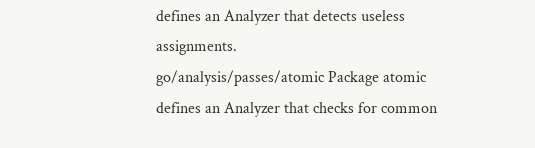defines an Analyzer that detects useless assignments.
go/analysis/passes/atomic Package atomic defines an Analyzer that checks for common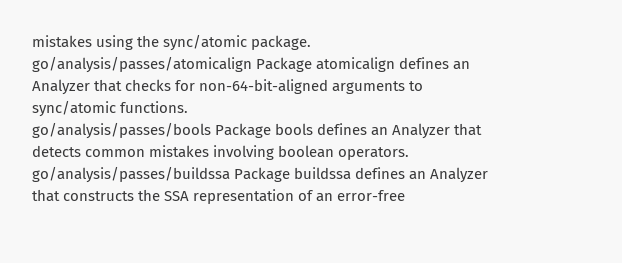mistakes using the sync/atomic package.
go/analysis/passes/atomicalign Package atomicalign defines an Analyzer that checks for non-64-bit-aligned arguments to sync/atomic functions.
go/analysis/passes/bools Package bools defines an Analyzer that detects common mistakes involving boolean operators.
go/analysis/passes/buildssa Package buildssa defines an Analyzer that constructs the SSA representation of an error-free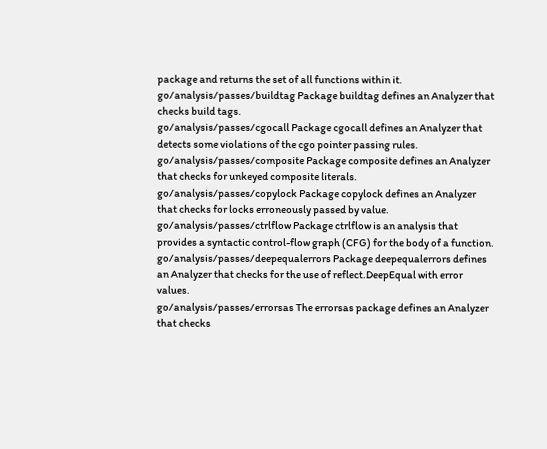package and returns the set of all functions within it.
go/analysis/passes/buildtag Package buildtag defines an Analyzer that checks build tags.
go/analysis/passes/cgocall Package cgocall defines an Analyzer that detects some violations of the cgo pointer passing rules.
go/analysis/passes/composite Package composite defines an Analyzer that checks for unkeyed composite literals.
go/analysis/passes/copylock Package copylock defines an Analyzer that checks for locks erroneously passed by value.
go/analysis/passes/ctrlflow Package ctrlflow is an analysis that provides a syntactic control-flow graph (CFG) for the body of a function.
go/analysis/passes/deepequalerrors Package deepequalerrors defines an Analyzer that checks for the use of reflect.DeepEqual with error values.
go/analysis/passes/errorsas The errorsas package defines an Analyzer that checks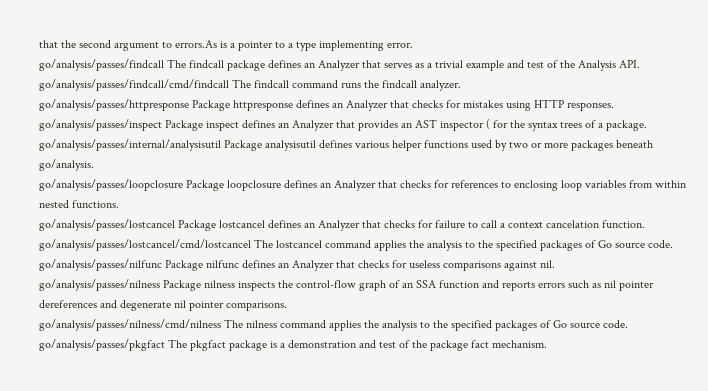that the second argument to errors.As is a pointer to a type implementing error.
go/analysis/passes/findcall The findcall package defines an Analyzer that serves as a trivial example and test of the Analysis API.
go/analysis/passes/findcall/cmd/findcall The findcall command runs the findcall analyzer.
go/analysis/passes/httpresponse Package httpresponse defines an Analyzer that checks for mistakes using HTTP responses.
go/analysis/passes/inspect Package inspect defines an Analyzer that provides an AST inspector ( for the syntax trees of a package.
go/analysis/passes/internal/analysisutil Package analysisutil defines various helper functions used by two or more packages beneath go/analysis.
go/analysis/passes/loopclosure Package loopclosure defines an Analyzer that checks for references to enclosing loop variables from within nested functions.
go/analysis/passes/lostcancel Package lostcancel defines an Analyzer that checks for failure to call a context cancelation function.
go/analysis/passes/lostcancel/cmd/lostcancel The lostcancel command applies the analysis to the specified packages of Go source code.
go/analysis/passes/nilfunc Package nilfunc defines an Analyzer that checks for useless comparisons against nil.
go/analysis/passes/nilness Package nilness inspects the control-flow graph of an SSA function and reports errors such as nil pointer dereferences and degenerate nil pointer comparisons.
go/analysis/passes/nilness/cmd/nilness The nilness command applies the analysis to the specified packages of Go source code.
go/analysis/passes/pkgfact The pkgfact package is a demonstration and test of the package fact mechanism.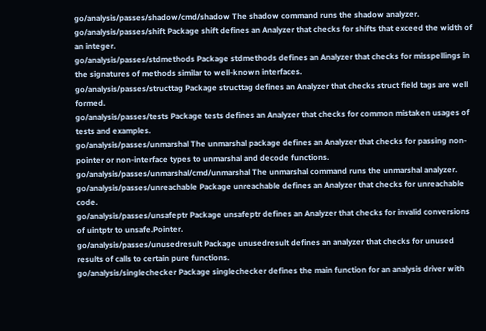go/analysis/passes/shadow/cmd/shadow The shadow command runs the shadow analyzer.
go/analysis/passes/shift Package shift defines an Analyzer that checks for shifts that exceed the width of an integer.
go/analysis/passes/stdmethods Package stdmethods defines an Analyzer that checks for misspellings in the signatures of methods similar to well-known interfaces.
go/analysis/passes/structtag Package structtag defines an Analyzer that checks struct field tags are well formed.
go/analysis/passes/tests Package tests defines an Analyzer that checks for common mistaken usages of tests and examples.
go/analysis/passes/unmarshal The unmarshal package defines an Analyzer that checks for passing non-pointer or non-interface types to unmarshal and decode functions.
go/analysis/passes/unmarshal/cmd/unmarshal The unmarshal command runs the unmarshal analyzer.
go/analysis/passes/unreachable Package unreachable defines an Analyzer that checks for unreachable code.
go/analysis/passes/unsafeptr Package unsafeptr defines an Analyzer that checks for invalid conversions of uintptr to unsafe.Pointer.
go/analysis/passes/unusedresult Package unusedresult defines an analyzer that checks for unused results of calls to certain pure functions.
go/analysis/singlechecker Package singlechecker defines the main function for an analysis driver with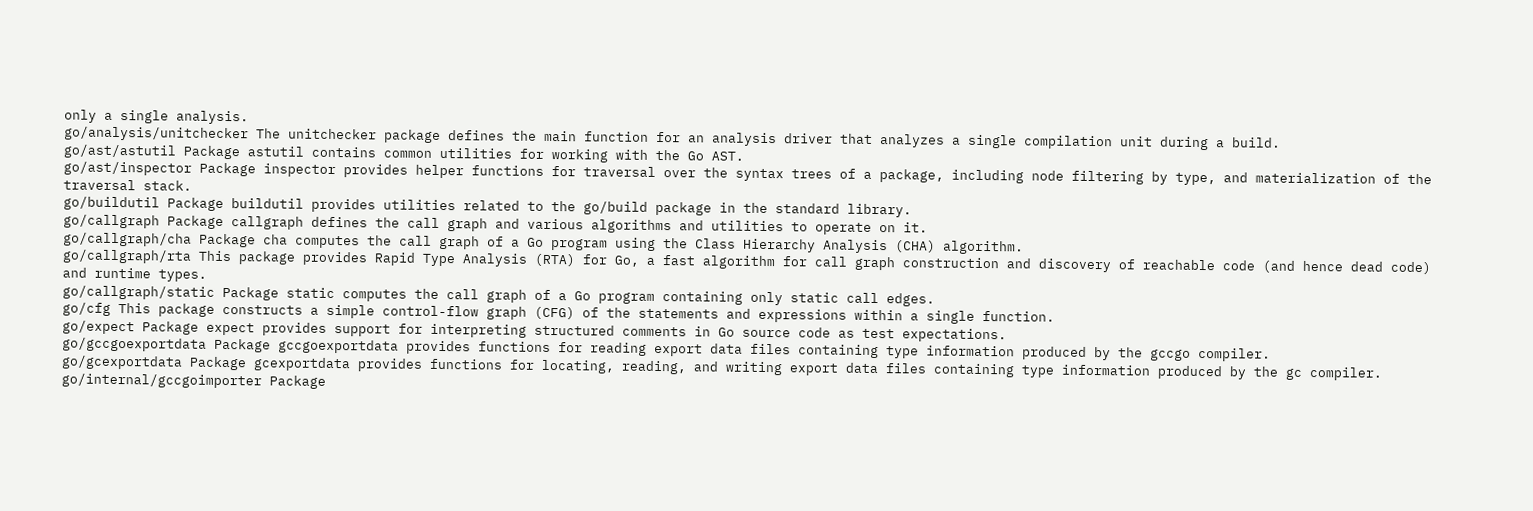only a single analysis.
go/analysis/unitchecker The unitchecker package defines the main function for an analysis driver that analyzes a single compilation unit during a build.
go/ast/astutil Package astutil contains common utilities for working with the Go AST.
go/ast/inspector Package inspector provides helper functions for traversal over the syntax trees of a package, including node filtering by type, and materialization of the traversal stack.
go/buildutil Package buildutil provides utilities related to the go/build package in the standard library.
go/callgraph Package callgraph defines the call graph and various algorithms and utilities to operate on it.
go/callgraph/cha Package cha computes the call graph of a Go program using the Class Hierarchy Analysis (CHA) algorithm.
go/callgraph/rta This package provides Rapid Type Analysis (RTA) for Go, a fast algorithm for call graph construction and discovery of reachable code (and hence dead code) and runtime types.
go/callgraph/static Package static computes the call graph of a Go program containing only static call edges.
go/cfg This package constructs a simple control-flow graph (CFG) of the statements and expressions within a single function.
go/expect Package expect provides support for interpreting structured comments in Go source code as test expectations.
go/gccgoexportdata Package gccgoexportdata provides functions for reading export data files containing type information produced by the gccgo compiler.
go/gcexportdata Package gcexportdata provides functions for locating, reading, and writing export data files containing type information produced by the gc compiler.
go/internal/gccgoimporter Package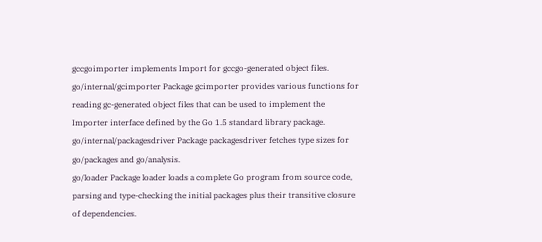gccgoimporter implements Import for gccgo-generated object files.
go/internal/gcimporter Package gcimporter provides various functions for reading gc-generated object files that can be used to implement the Importer interface defined by the Go 1.5 standard library package.
go/internal/packagesdriver Package packagesdriver fetches type sizes for go/packages and go/analysis.
go/loader Package loader loads a complete Go program from source code, parsing and type-checking the initial packages plus their transitive closure of dependencies.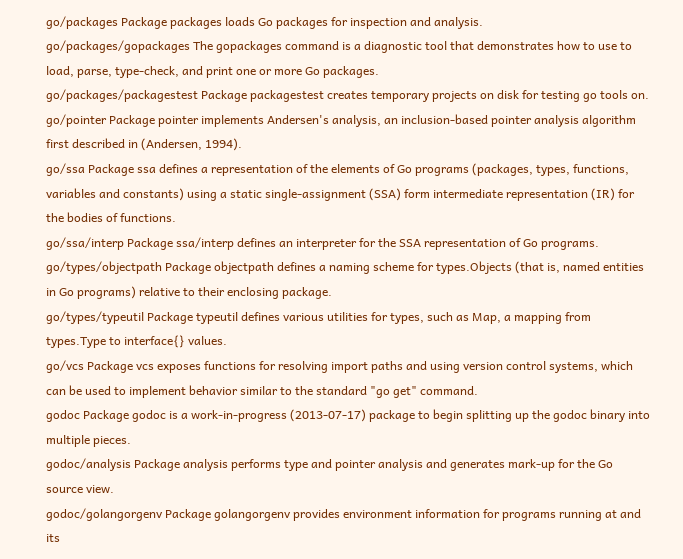go/packages Package packages loads Go packages for inspection and analysis.
go/packages/gopackages The gopackages command is a diagnostic tool that demonstrates how to use to load, parse, type-check, and print one or more Go packages.
go/packages/packagestest Package packagestest creates temporary projects on disk for testing go tools on.
go/pointer Package pointer implements Andersen's analysis, an inclusion-based pointer analysis algorithm first described in (Andersen, 1994).
go/ssa Package ssa defines a representation of the elements of Go programs (packages, types, functions, variables and constants) using a static single-assignment (SSA) form intermediate representation (IR) for the bodies of functions.
go/ssa/interp Package ssa/interp defines an interpreter for the SSA representation of Go programs.
go/types/objectpath Package objectpath defines a naming scheme for types.Objects (that is, named entities in Go programs) relative to their enclosing package.
go/types/typeutil Package typeutil defines various utilities for types, such as Map, a mapping from types.Type to interface{} values.
go/vcs Package vcs exposes functions for resolving import paths and using version control systems, which can be used to implement behavior similar to the standard "go get" command.
godoc Package godoc is a work-in-progress (2013-07-17) package to begin splitting up the godoc binary into multiple pieces.
godoc/analysis Package analysis performs type and pointer analysis and generates mark-up for the Go source view.
godoc/golangorgenv Package golangorgenv provides environment information for programs running at and its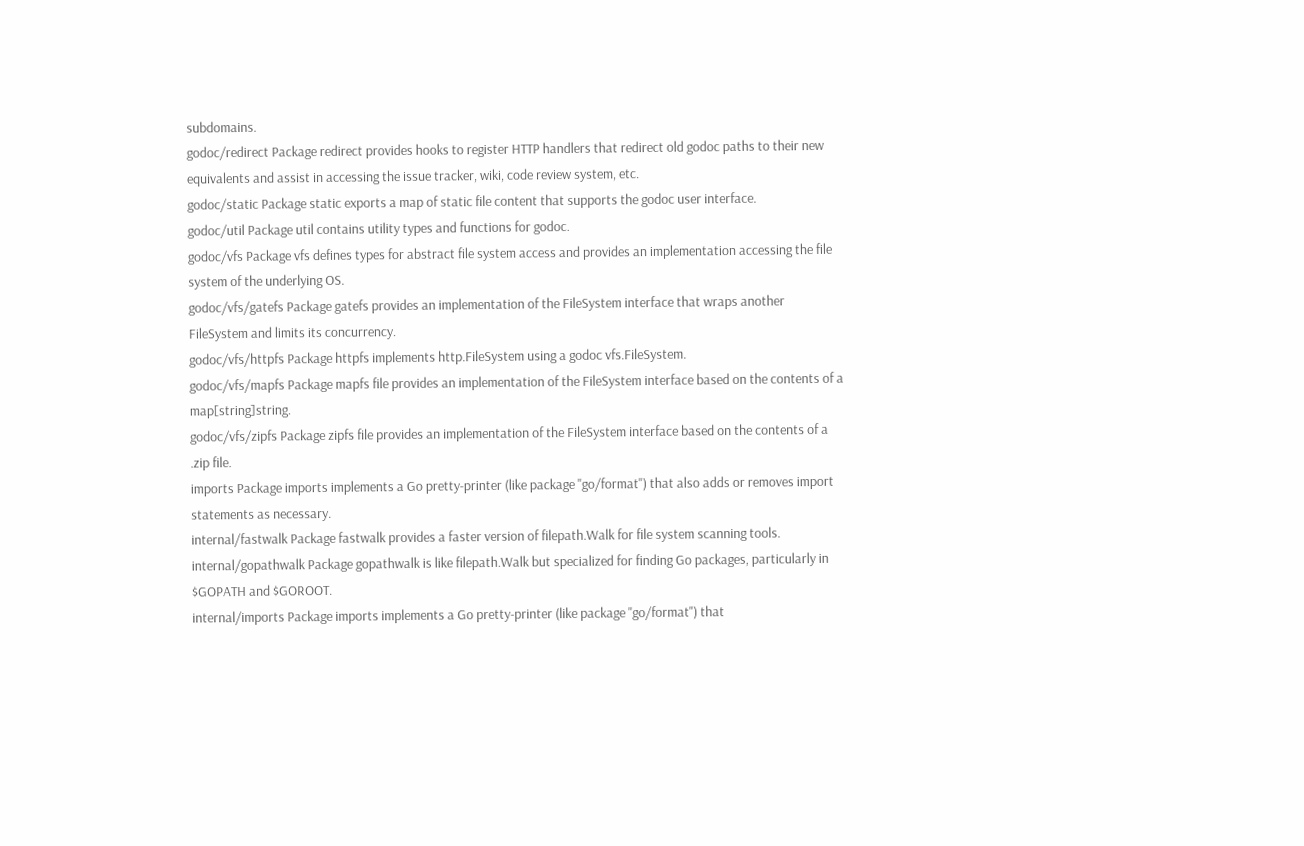subdomains.
godoc/redirect Package redirect provides hooks to register HTTP handlers that redirect old godoc paths to their new equivalents and assist in accessing the issue tracker, wiki, code review system, etc.
godoc/static Package static exports a map of static file content that supports the godoc user interface.
godoc/util Package util contains utility types and functions for godoc.
godoc/vfs Package vfs defines types for abstract file system access and provides an implementation accessing the file system of the underlying OS.
godoc/vfs/gatefs Package gatefs provides an implementation of the FileSystem interface that wraps another FileSystem and limits its concurrency.
godoc/vfs/httpfs Package httpfs implements http.FileSystem using a godoc vfs.FileSystem.
godoc/vfs/mapfs Package mapfs file provides an implementation of the FileSystem interface based on the contents of a map[string]string.
godoc/vfs/zipfs Package zipfs file provides an implementation of the FileSystem interface based on the contents of a .zip file.
imports Package imports implements a Go pretty-printer (like package "go/format") that also adds or removes import statements as necessary.
internal/fastwalk Package fastwalk provides a faster version of filepath.Walk for file system scanning tools.
internal/gopathwalk Package gopathwalk is like filepath.Walk but specialized for finding Go packages, particularly in $GOPATH and $GOROOT.
internal/imports Package imports implements a Go pretty-printer (like package "go/format") that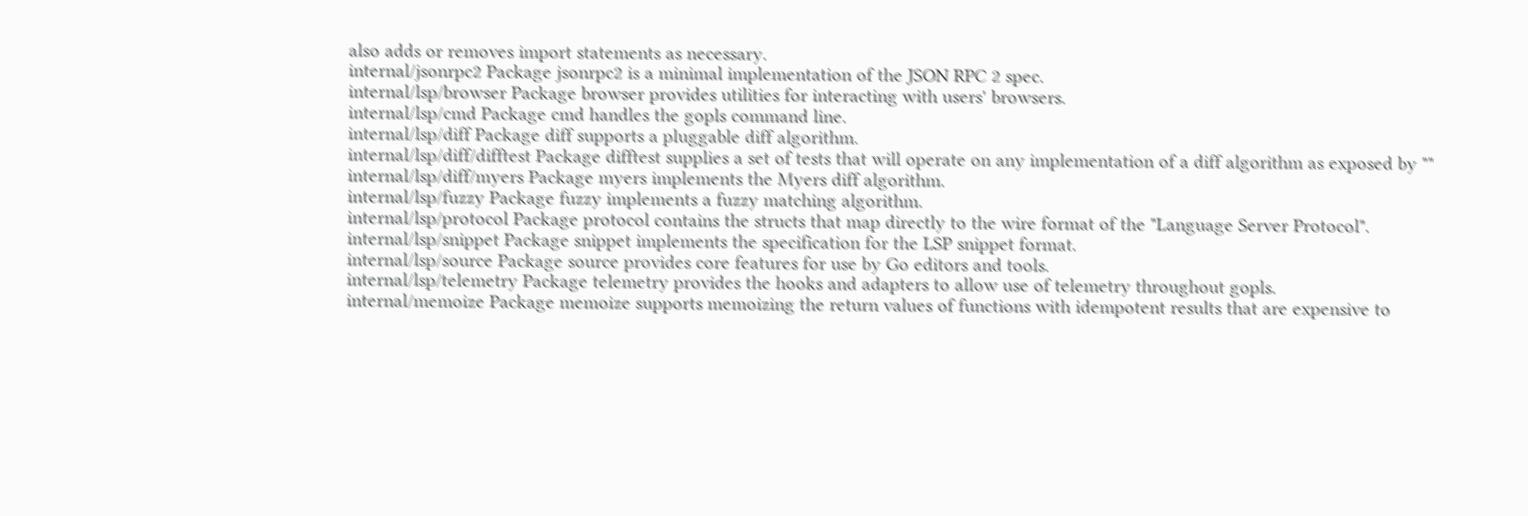also adds or removes import statements as necessary.
internal/jsonrpc2 Package jsonrpc2 is a minimal implementation of the JSON RPC 2 spec.
internal/lsp/browser Package browser provides utilities for interacting with users' browsers.
internal/lsp/cmd Package cmd handles the gopls command line.
internal/lsp/diff Package diff supports a pluggable diff algorithm.
internal/lsp/diff/difftest Package difftest supplies a set of tests that will operate on any implementation of a diff algorithm as exposed by ""
internal/lsp/diff/myers Package myers implements the Myers diff algorithm.
internal/lsp/fuzzy Package fuzzy implements a fuzzy matching algorithm.
internal/lsp/protocol Package protocol contains the structs that map directly to the wire format of the "Language Server Protocol".
internal/lsp/snippet Package snippet implements the specification for the LSP snippet format.
internal/lsp/source Package source provides core features for use by Go editors and tools.
internal/lsp/telemetry Package telemetry provides the hooks and adapters to allow use of telemetry throughout gopls.
internal/memoize Package memoize supports memoizing the return values of functions with idempotent results that are expensive to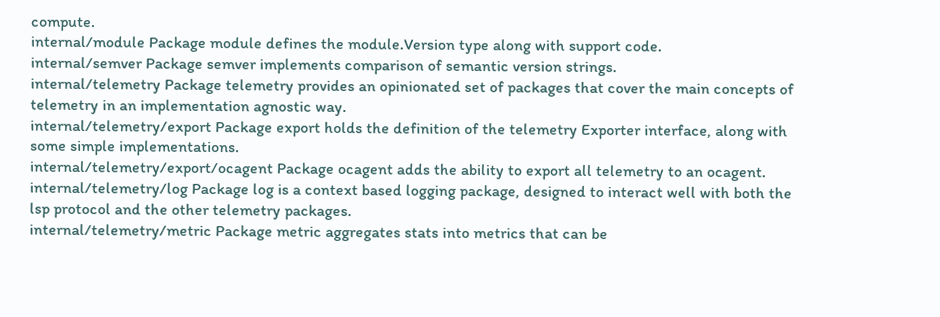compute.
internal/module Package module defines the module.Version type along with support code.
internal/semver Package semver implements comparison of semantic version strings.
internal/telemetry Package telemetry provides an opinionated set of packages that cover the main concepts of telemetry in an implementation agnostic way.
internal/telemetry/export Package export holds the definition of the telemetry Exporter interface, along with some simple implementations.
internal/telemetry/export/ocagent Package ocagent adds the ability to export all telemetry to an ocagent.
internal/telemetry/log Package log is a context based logging package, designed to interact well with both the lsp protocol and the other telemetry packages.
internal/telemetry/metric Package metric aggregates stats into metrics that can be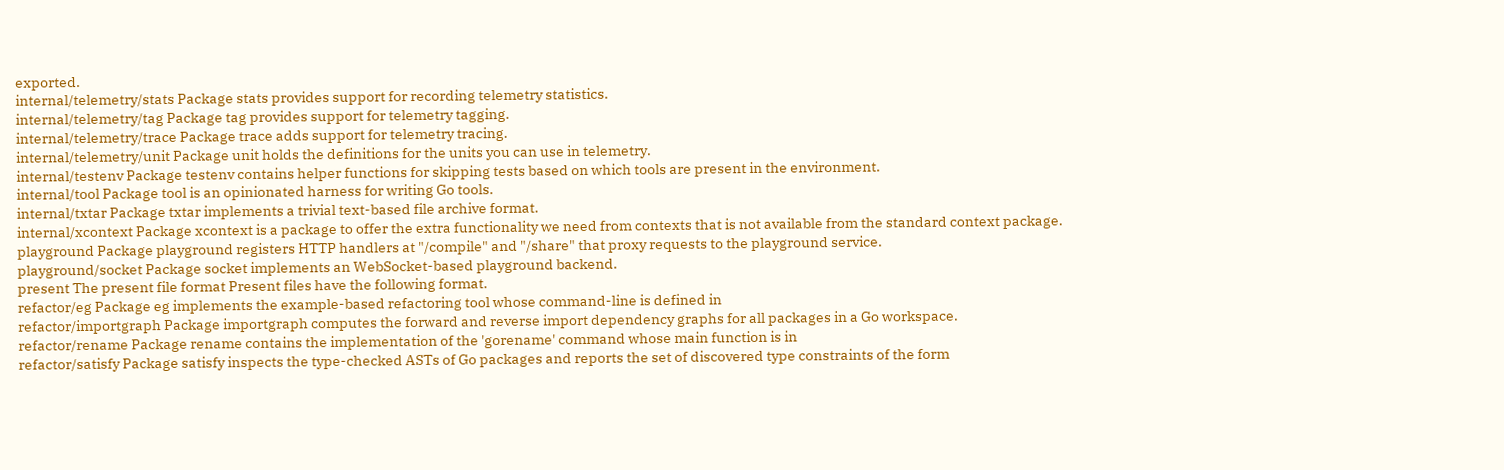exported.
internal/telemetry/stats Package stats provides support for recording telemetry statistics.
internal/telemetry/tag Package tag provides support for telemetry tagging.
internal/telemetry/trace Package trace adds support for telemetry tracing.
internal/telemetry/unit Package unit holds the definitions for the units you can use in telemetry.
internal/testenv Package testenv contains helper functions for skipping tests based on which tools are present in the environment.
internal/tool Package tool is an opinionated harness for writing Go tools.
internal/txtar Package txtar implements a trivial text-based file archive format.
internal/xcontext Package xcontext is a package to offer the extra functionality we need from contexts that is not available from the standard context package.
playground Package playground registers HTTP handlers at "/compile" and "/share" that proxy requests to the playground service.
playground/socket Package socket implements an WebSocket-based playground backend.
present The present file format Present files have the following format.
refactor/eg Package eg implements the example-based refactoring tool whose command-line is defined in
refactor/importgraph Package importgraph computes the forward and reverse import dependency graphs for all packages in a Go workspace.
refactor/rename Package rename contains the implementation of the 'gorename' command whose main function is in
refactor/satisfy Package satisfy inspects the type-checked ASTs of Go packages and reports the set of discovered type constraints of the form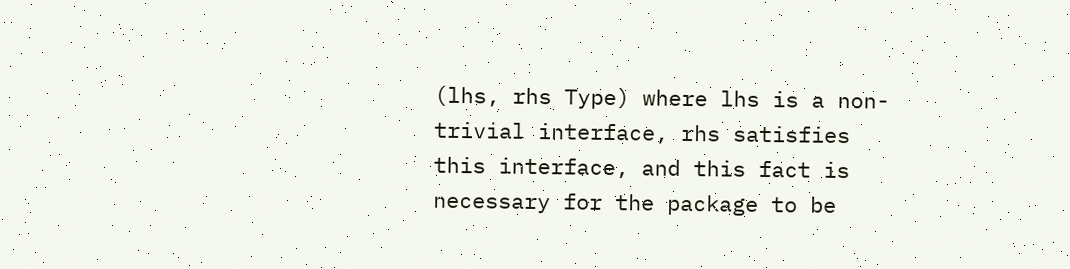(lhs, rhs Type) where lhs is a non-trivial interface, rhs satisfies this interface, and this fact is necessary for the package to be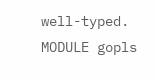well-typed.
MODULE gopls